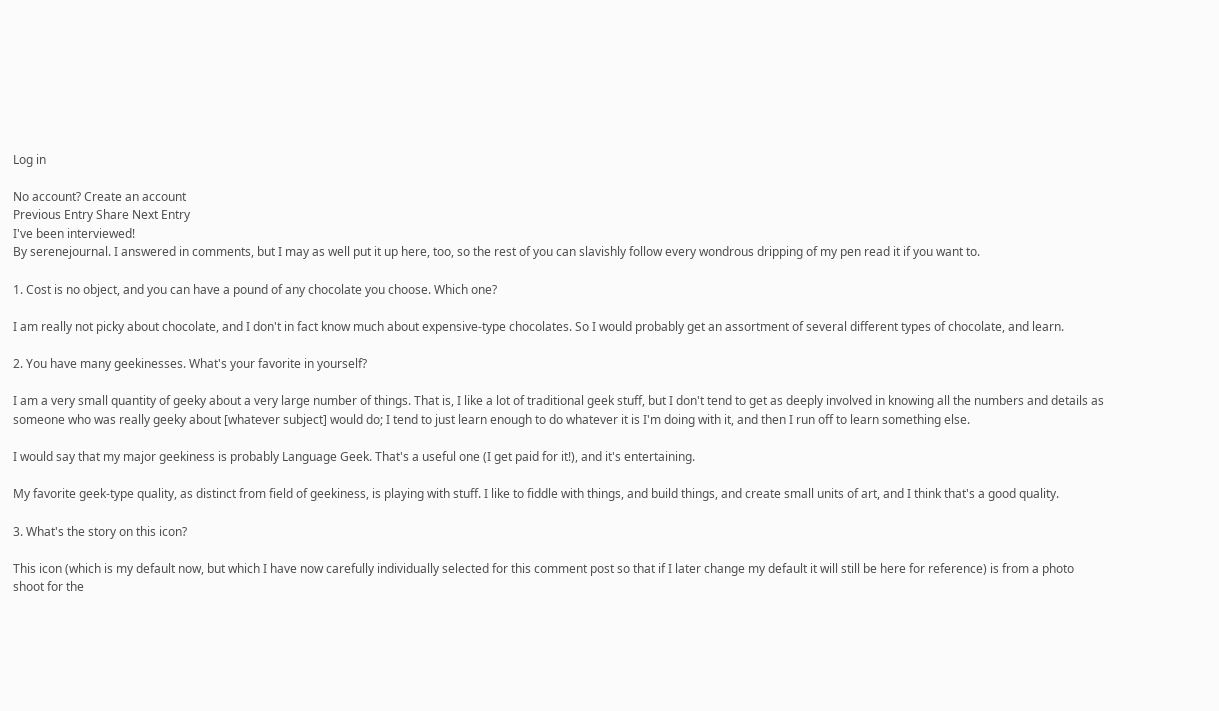Log in

No account? Create an account
Previous Entry Share Next Entry
I've been interviewed!
By serenejournal. I answered in comments, but I may as well put it up here, too, so the rest of you can slavishly follow every wondrous dripping of my pen read it if you want to.

1. Cost is no object, and you can have a pound of any chocolate you choose. Which one?

I am really not picky about chocolate, and I don't in fact know much about expensive-type chocolates. So I would probably get an assortment of several different types of chocolate, and learn.

2. You have many geekinesses. What's your favorite in yourself?

I am a very small quantity of geeky about a very large number of things. That is, I like a lot of traditional geek stuff, but I don't tend to get as deeply involved in knowing all the numbers and details as someone who was really geeky about [whatever subject] would do; I tend to just learn enough to do whatever it is I'm doing with it, and then I run off to learn something else.

I would say that my major geekiness is probably Language Geek. That's a useful one (I get paid for it!), and it's entertaining.

My favorite geek-type quality, as distinct from field of geekiness, is playing with stuff. I like to fiddle with things, and build things, and create small units of art, and I think that's a good quality.

3. What's the story on this icon?

This icon (which is my default now, but which I have now carefully individually selected for this comment post so that if I later change my default it will still be here for reference) is from a photo shoot for the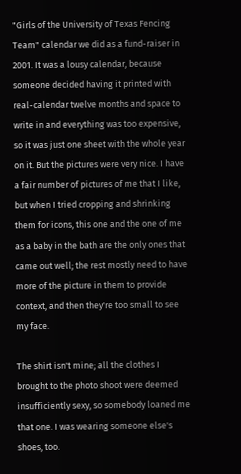"Girls of the University of Texas Fencing Team" calendar we did as a fund-raiser in 2001. It was a lousy calendar, because someone decided having it printed with real-calendar twelve months and space to write in and everything was too expensive, so it was just one sheet with the whole year on it. But the pictures were very nice. I have a fair number of pictures of me that I like, but when I tried cropping and shrinking them for icons, this one and the one of me as a baby in the bath are the only ones that came out well; the rest mostly need to have more of the picture in them to provide context, and then they're too small to see my face.

The shirt isn't mine; all the clothes I brought to the photo shoot were deemed insufficiently sexy, so somebody loaned me that one. I was wearing someone else's shoes, too.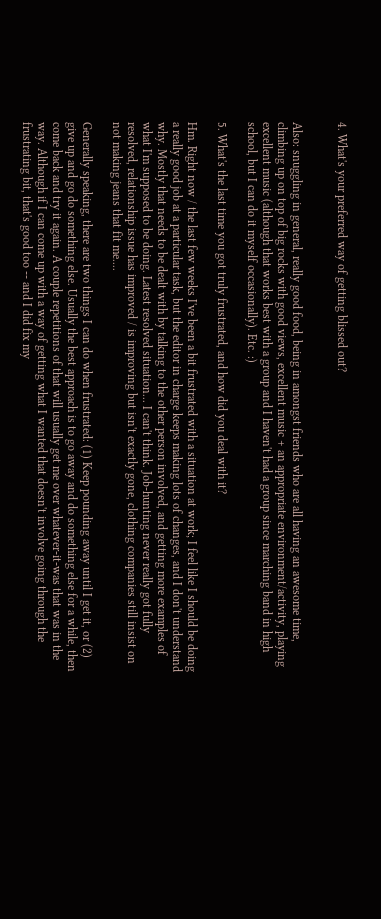4. What's your preferred way of getting blissed out?


Also: snuggling in general, really good food, being in amongst friends who are all having an awesome time, climbing up on top of big rocks with good views, excellent music + an appropriate environment/activity, playing excellent music (although that works best with a group and I haven't had a group since marching band in high school, but I can do it myself occasionally). Etc. :)

5. What's the last time you got truly frustrated, and how did you deal with it?

Hm. Right now / the last few weeks I've been a bit frustrated with a situation at work; I feel like I should be doing a really good job at a particular task, but the editor in charge keeps making lots of changes, and I don't understand why. Mostly that needs to be dealt with by talking to the other person involved, and getting more examples of what I'm supposed to be doing. Latest resolved situation... I can't think. Job-hunting never really got fully resolved, relationship issue has improved / is improving but isn't exactly gone, clothing companies still insist on not making jeans that fit me....

Generally speaking, there are two things I can do when frustrated: (1) Keep pounding away until I get it, or (2) give up and go do something else. Usually the best approach is to go away and do something else for a while, then come back and try it again. A couple repetitions of that will usually get me over whatever-it-was that was in the way. Although if I can come up with a way of getting what I wanted that doesn't involve going through the frustrating bit, that's good too -- and I did fix my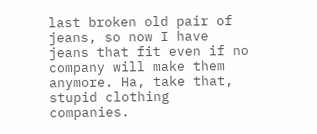last broken old pair of jeans, so now I have jeans that fit even if no company will make them anymore. Ha, take that, stupid clothing companies.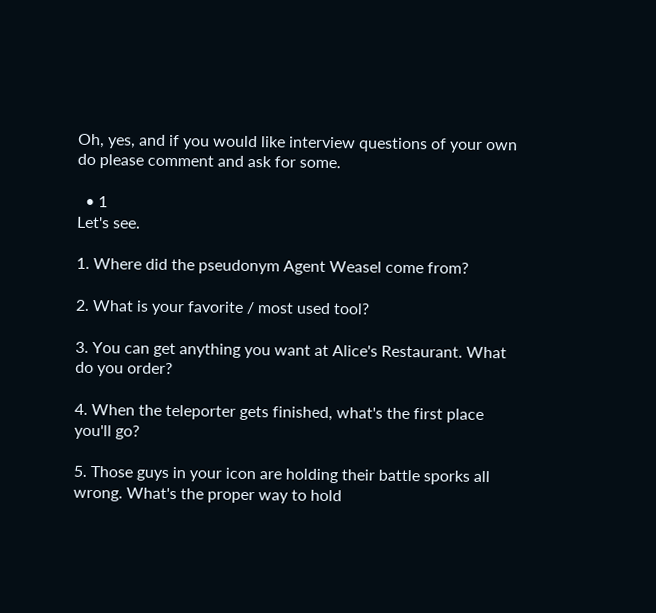Oh, yes, and if you would like interview questions of your own do please comment and ask for some.

  • 1
Let's see.

1. Where did the pseudonym Agent Weasel come from?

2. What is your favorite / most used tool?

3. You can get anything you want at Alice's Restaurant. What do you order?

4. When the teleporter gets finished, what's the first place you'll go?

5. Those guys in your icon are holding their battle sporks all wrong. What's the proper way to hold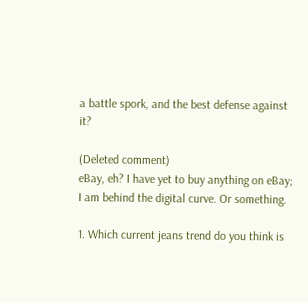a battle spork, and the best defense against it?

(Deleted comment)
eBay, eh? I have yet to buy anything on eBay; I am behind the digital curve. Or something.

1. Which current jeans trend do you think is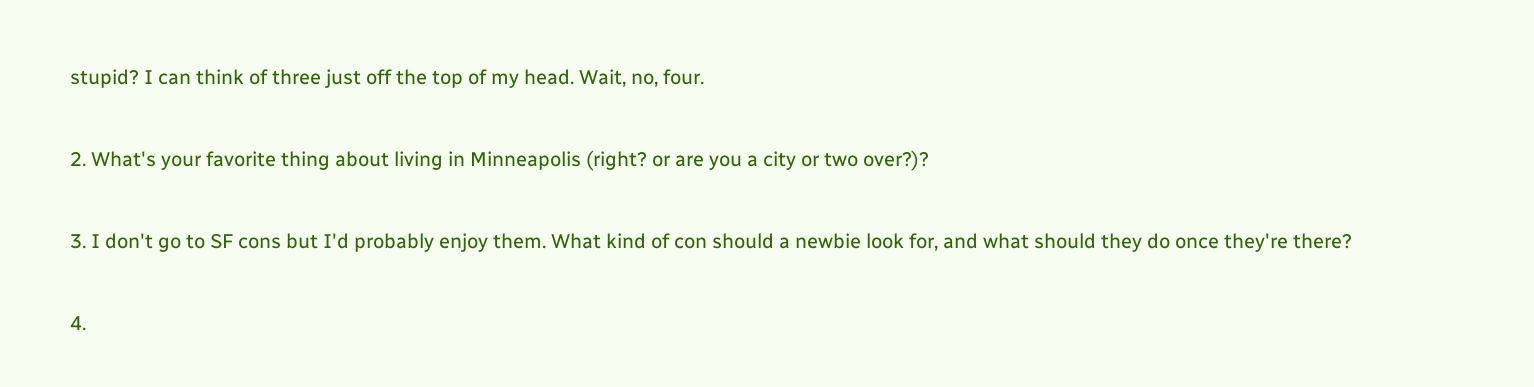stupid? I can think of three just off the top of my head. Wait, no, four.

2. What's your favorite thing about living in Minneapolis (right? or are you a city or two over?)?

3. I don't go to SF cons but I'd probably enjoy them. What kind of con should a newbie look for, and what should they do once they're there?

4.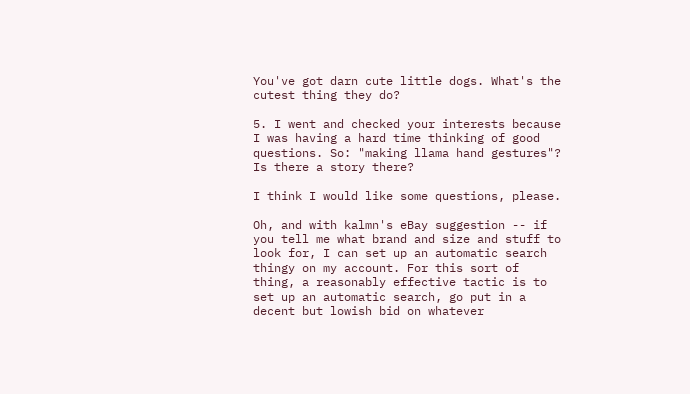You've got darn cute little dogs. What's the cutest thing they do?

5. I went and checked your interests because I was having a hard time thinking of good questions. So: "making llama hand gestures"? Is there a story there?

I think I would like some questions, please.

Oh, and with kalmn's eBay suggestion -- if you tell me what brand and size and stuff to look for, I can set up an automatic search thingy on my account. For this sort of thing, a reasonably effective tactic is to set up an automatic search, go put in a decent but lowish bid on whatever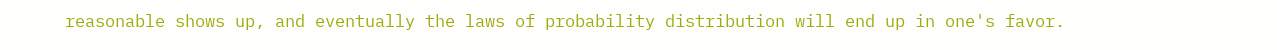reasonable shows up, and eventually the laws of probability distribution will end up in one's favor.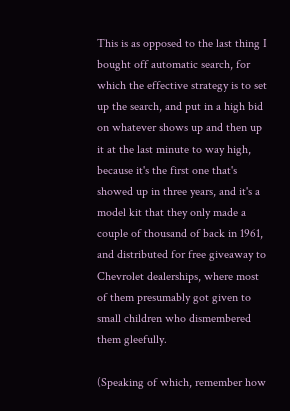This is as opposed to the last thing I bought off automatic search, for which the effective strategy is to set up the search, and put in a high bid on whatever shows up and then up it at the last minute to way high, because it's the first one that's showed up in three years, and it's a model kit that they only made a couple of thousand of back in 1961, and distributed for free giveaway to Chevrolet dealerships, where most of them presumably got given to small children who dismembered them gleefully.

(Speaking of which, remember how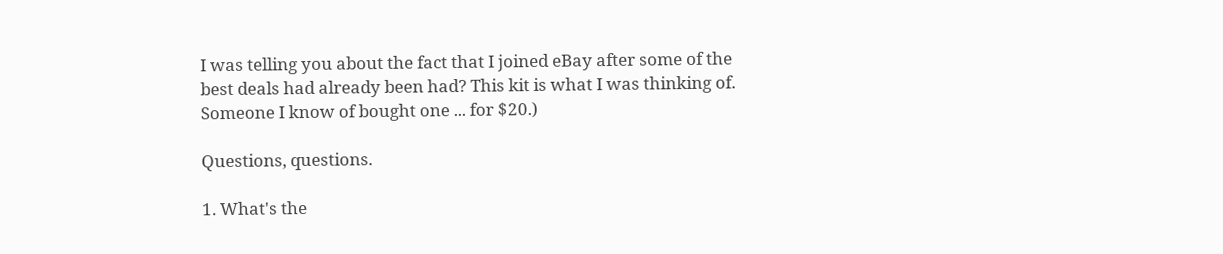I was telling you about the fact that I joined eBay after some of the best deals had already been had? This kit is what I was thinking of. Someone I know of bought one ... for $20.)

Questions, questions.

1. What's the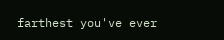farthest you've ever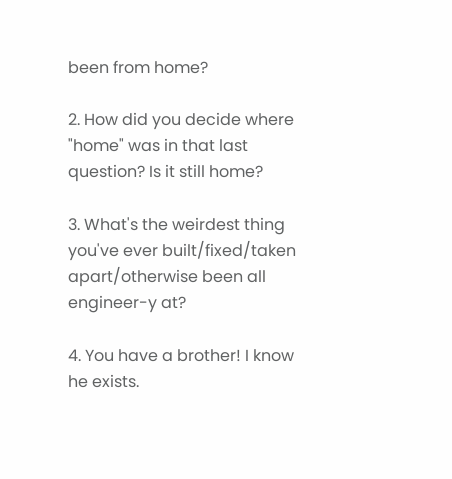been from home?

2. How did you decide where "home" was in that last question? Is it still home?

3. What's the weirdest thing you've ever built/fixed/taken apart/otherwise been all engineer-y at?

4. You have a brother! I know he exists.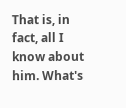That is, in fact, all I know about him. What's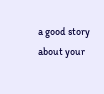a good story about your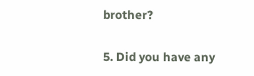brother?

5. Did you have any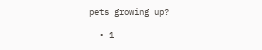pets growing up?

  • 1